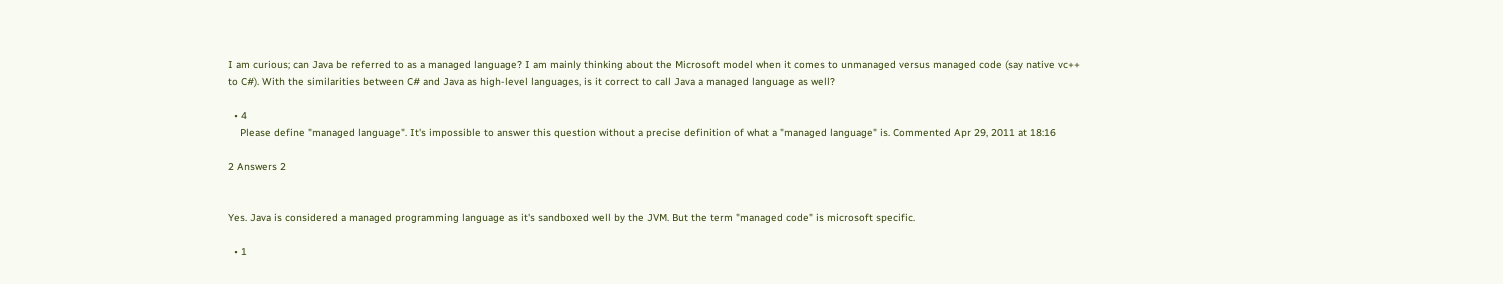I am curious; can Java be referred to as a managed language? I am mainly thinking about the Microsoft model when it comes to unmanaged versus managed code (say native vc++ to C#). With the similarities between C# and Java as high-level languages, is it correct to call Java a managed language as well?

  • 4
    Please define "managed language". It's impossible to answer this question without a precise definition of what a "managed language" is. Commented Apr 29, 2011 at 18:16

2 Answers 2


Yes. Java is considered a managed programming language as it's sandboxed well by the JVM. But the term "managed code" is microsoft specific.

  • 1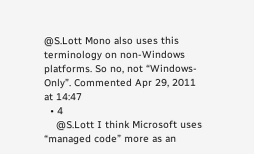@S.Lott Mono also uses this terminology on non-Windows platforms. So no, not “Windows-Only”. Commented Apr 29, 2011 at 14:47
  • 4
    @S.Lott I think Microsoft uses “managed code” more as an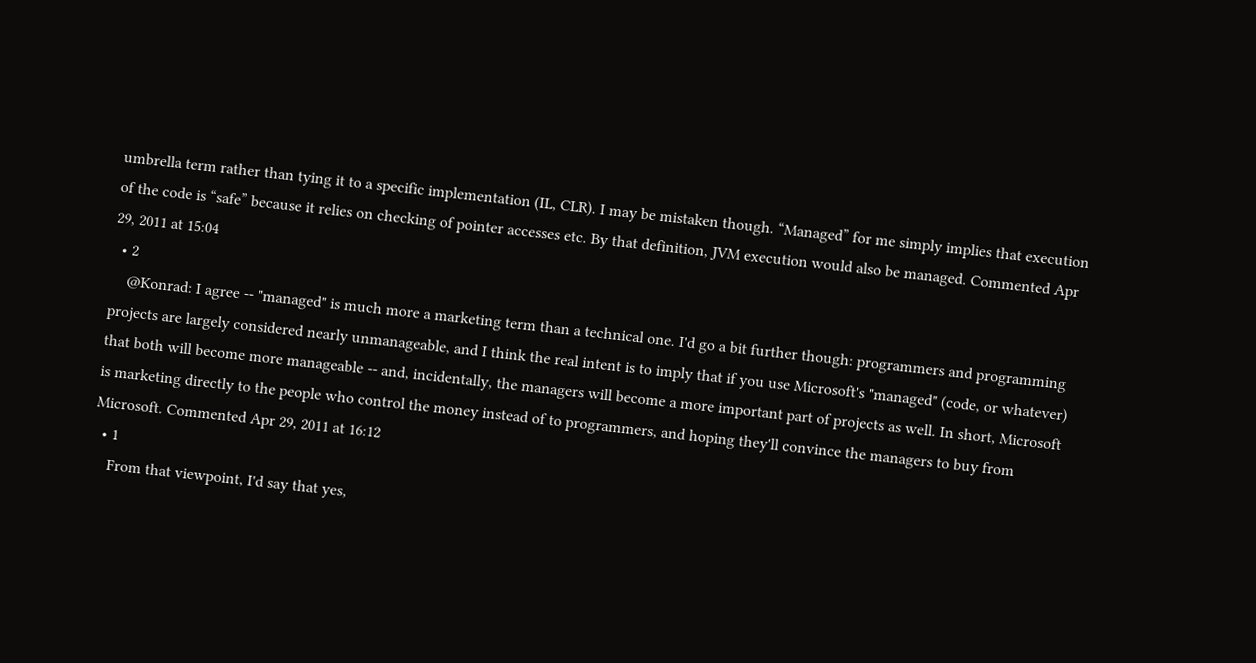umbrella term rather than tying it to a specific implementation (IL, CLR). I may be mistaken though. “Managed” for me simply implies that execution of the code is “safe” because it relies on checking of pointer accesses etc. By that definition, JVM execution would also be managed. Commented Apr 29, 2011 at 15:04
  • 2
    @Konrad: I agree -- "managed" is much more a marketing term than a technical one. I'd go a bit further though: programmers and programming projects are largely considered nearly unmanageable, and I think the real intent is to imply that if you use Microsoft's "managed" (code, or whatever) that both will become more manageable -- and, incidentally, the managers will become a more important part of projects as well. In short, Microsoft is marketing directly to the people who control the money instead of to programmers, and hoping they'll convince the managers to buy from Microsoft. Commented Apr 29, 2011 at 16:12
  • 1
    From that viewpoint, I'd say that yes,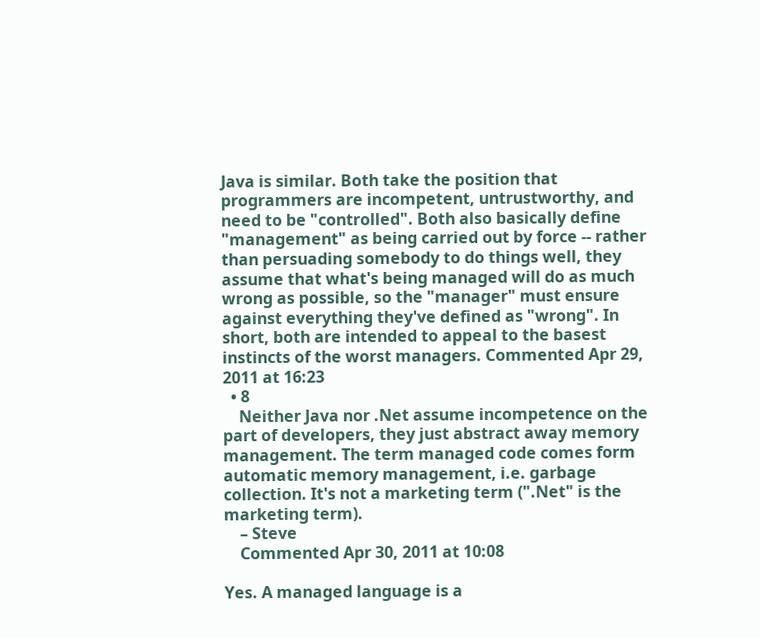Java is similar. Both take the position that programmers are incompetent, untrustworthy, and need to be "controlled". Both also basically define "management" as being carried out by force -- rather than persuading somebody to do things well, they assume that what's being managed will do as much wrong as possible, so the "manager" must ensure against everything they've defined as "wrong". In short, both are intended to appeal to the basest instincts of the worst managers. Commented Apr 29, 2011 at 16:23
  • 8
    Neither Java nor .Net assume incompetence on the part of developers, they just abstract away memory management. The term managed code comes form automatic memory management, i.e. garbage collection. It's not a marketing term (".Net" is the marketing term).
    – Steve
    Commented Apr 30, 2011 at 10:08

Yes. A managed language is a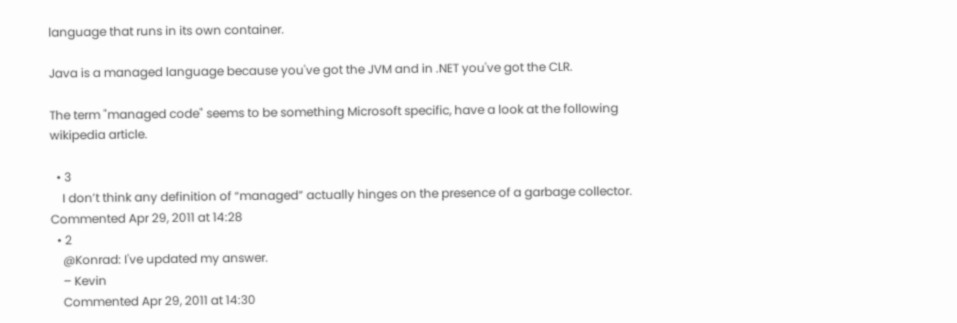language that runs in its own container.

Java is a managed language because you've got the JVM and in .NET you've got the CLR.

The term "managed code" seems to be something Microsoft specific, have a look at the following wikipedia article.

  • 3
    I don’t think any definition of “managed” actually hinges on the presence of a garbage collector. Commented Apr 29, 2011 at 14:28
  • 2
    @Konrad: I've updated my answer.
    – Kevin
    Commented Apr 29, 2011 at 14:30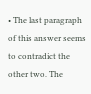• The last paragraph of this answer seems to contradict the other two. The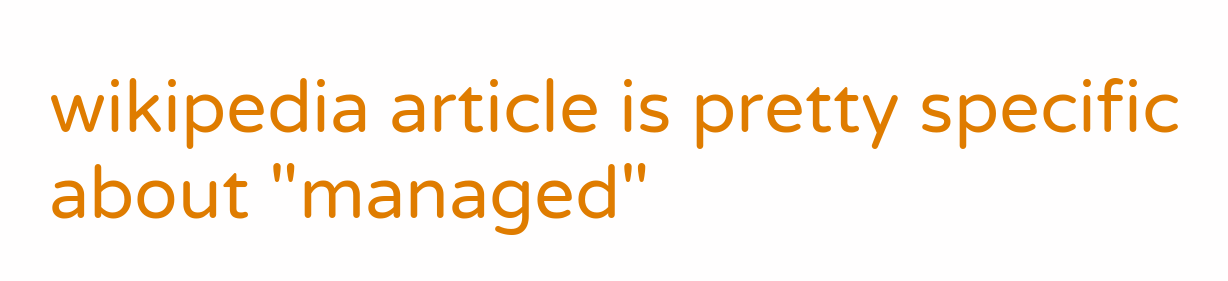wikipedia article is pretty specific about "managed"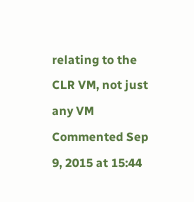relating to the CLR VM, not just any VM Commented Sep 9, 2015 at 15:44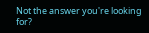Not the answer you're looking for?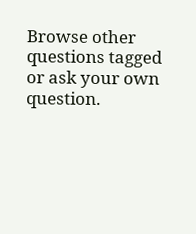Browse other questions tagged or ask your own question.